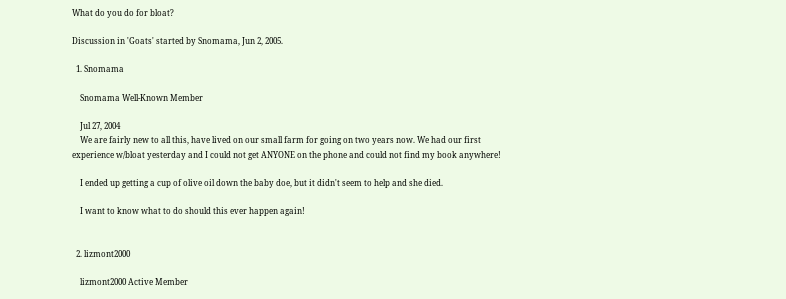What do you do for bloat?

Discussion in 'Goats' started by Snomama, Jun 2, 2005.

  1. Snomama

    Snomama Well-Known Member

    Jul 27, 2004
    We are fairly new to all this, have lived on our small farm for going on two years now. We had our first experience w/bloat yesterday and I could not get ANYONE on the phone and could not find my book anywhere!

    I ended up getting a cup of olive oil down the baby doe, but it didn't seem to help and she died.

    I want to know what to do should this ever happen again!


  2. lizmont2000

    lizmont2000 Active Member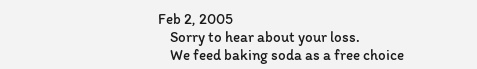Feb 2, 2005
    Sorry to hear about your loss.
    We feed baking soda as a free choice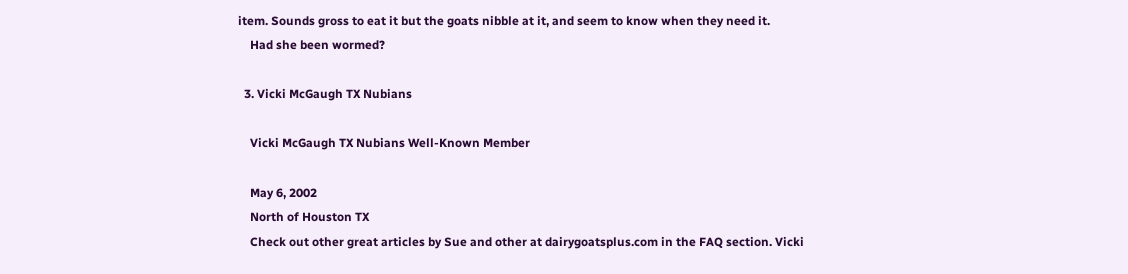item. Sounds gross to eat it but the goats nibble at it, and seem to know when they need it.
    Had she been wormed?

  3. Vicki McGaugh TX Nubians

    Vicki McGaugh TX Nubians Well-Known Member

    May 6, 2002
    North of Houston TX
    Check out other great articles by Sue and other at dairygoatsplus.com in the FAQ section. Vicki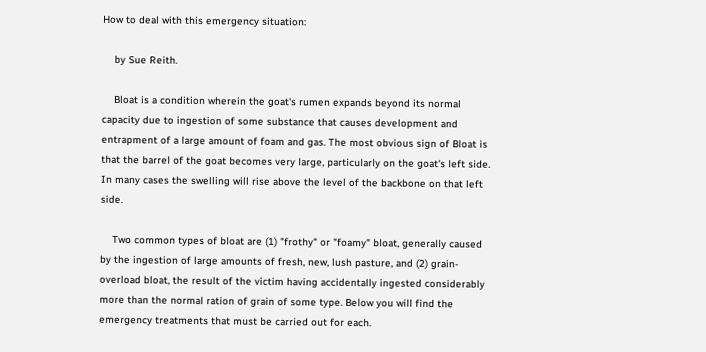How to deal with this emergency situation:

    by Sue Reith.

    Bloat is a condition wherein the goat's rumen expands beyond its normal capacity due to ingestion of some substance that causes development and entrapment of a large amount of foam and gas. The most obvious sign of Bloat is that the barrel of the goat becomes very large, particularly on the goat's left side. In many cases the swelling will rise above the level of the backbone on that left side.

    Two common types of bloat are (1) "frothy" or "foamy" bloat, generally caused by the ingestion of large amounts of fresh, new, lush pasture, and (2) grain-overload bloat, the result of the victim having accidentally ingested considerably more than the normal ration of grain of some type. Below you will find the emergency treatments that must be carried out for each.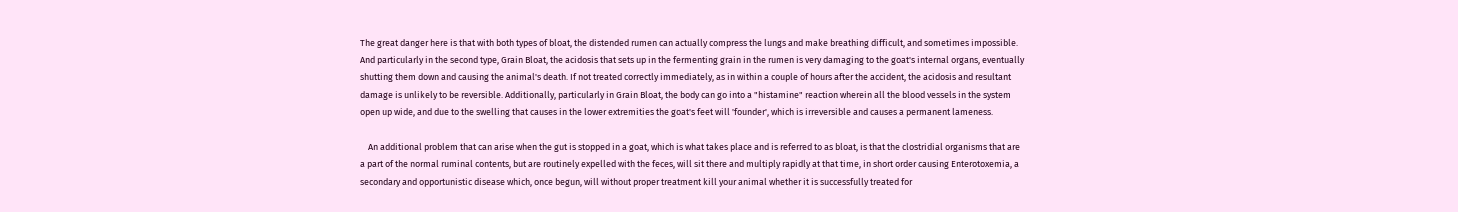The great danger here is that with both types of bloat, the distended rumen can actually compress the lungs and make breathing difficult, and sometimes impossible. And particularly in the second type, Grain Bloat, the acidosis that sets up in the fermenting grain in the rumen is very damaging to the goat's internal organs, eventually shutting them down and causing the animal's death. If not treated correctly immediately, as in within a couple of hours after the accident, the acidosis and resultant damage is unlikely to be reversible. Additionally, particularly in Grain Bloat, the body can go into a "histamine" reaction wherein all the blood vessels in the system open up wide, and due to the swelling that causes in the lower extremities the goat's feet will 'founder', which is irreversible and causes a permanent lameness.

    An additional problem that can arise when the gut is stopped in a goat, which is what takes place and is referred to as bloat, is that the clostridial organisms that are a part of the normal ruminal contents, but are routinely expelled with the feces, will sit there and multiply rapidly at that time, in short order causing Enterotoxemia, a secondary and opportunistic disease which, once begun, will without proper treatment kill your animal whether it is successfully treated for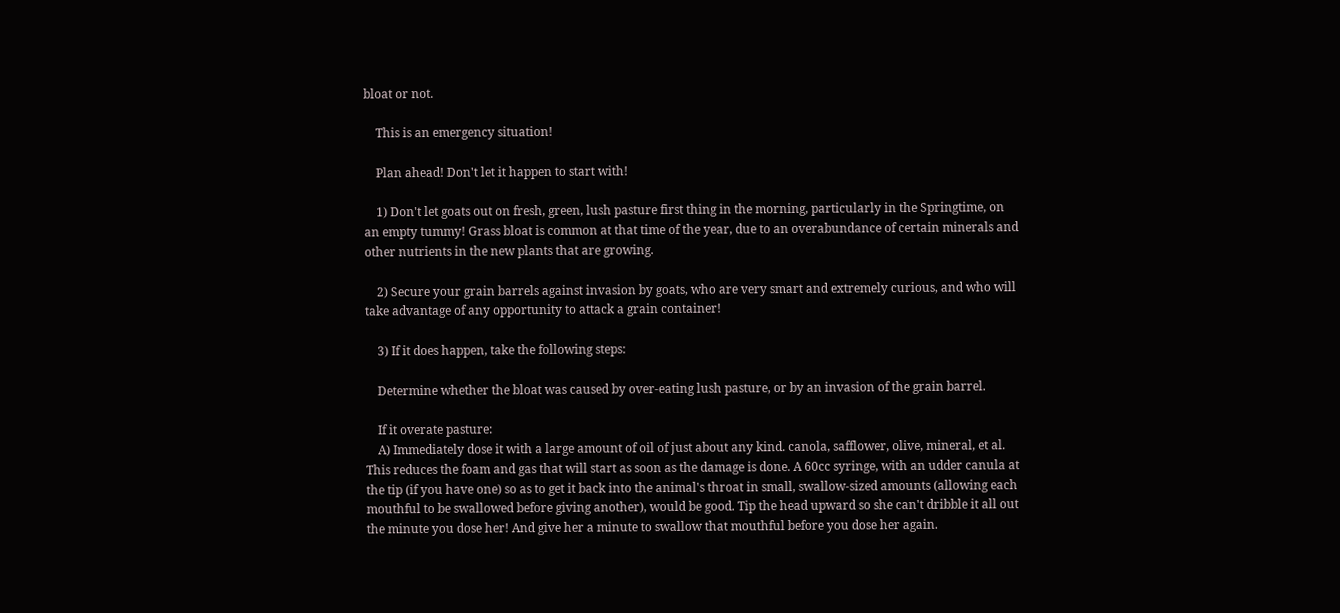bloat or not.

    This is an emergency situation!

    Plan ahead! Don't let it happen to start with!

    1) Don't let goats out on fresh, green, lush pasture first thing in the morning, particularly in the Springtime, on an empty tummy! Grass bloat is common at that time of the year, due to an overabundance of certain minerals and other nutrients in the new plants that are growing.

    2) Secure your grain barrels against invasion by goats, who are very smart and extremely curious, and who will take advantage of any opportunity to attack a grain container!

    3) If it does happen, take the following steps:

    Determine whether the bloat was caused by over-eating lush pasture, or by an invasion of the grain barrel.

    If it overate pasture:
    A) Immediately dose it with a large amount of oil of just about any kind. canola, safflower, olive, mineral, et al. This reduces the foam and gas that will start as soon as the damage is done. A 60cc syringe, with an udder canula at the tip (if you have one) so as to get it back into the animal's throat in small, swallow-sized amounts (allowing each mouthful to be swallowed before giving another), would be good. Tip the head upward so she can't dribble it all out the minute you dose her! And give her a minute to swallow that mouthful before you dose her again.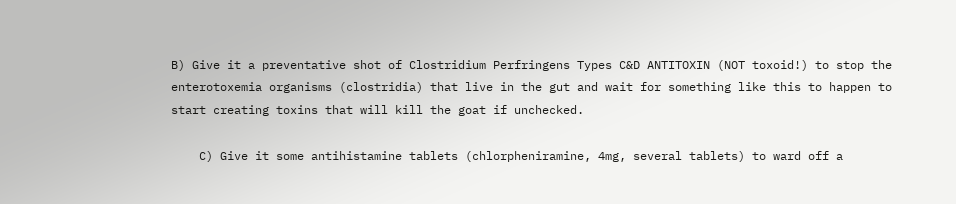B) Give it a preventative shot of Clostridium Perfringens Types C&D ANTITOXIN (NOT toxoid!) to stop the enterotoxemia organisms (clostridia) that live in the gut and wait for something like this to happen to start creating toxins that will kill the goat if unchecked.

    C) Give it some antihistamine tablets (chlorpheniramine, 4mg, several tablets) to ward off a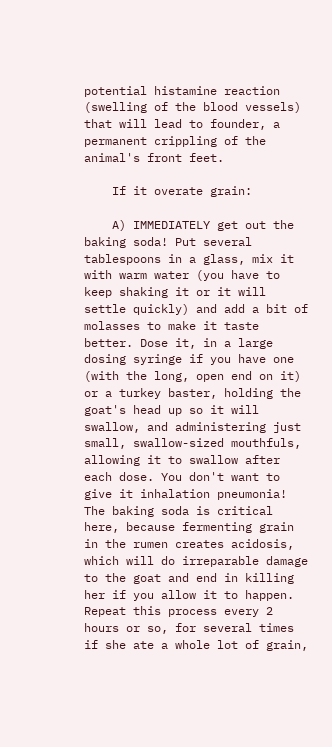potential histamine reaction (swelling of the blood vessels) that will lead to founder, a permanent crippling of the animal's front feet.

    If it overate grain:

    A) IMMEDIATELY get out the baking soda! Put several tablespoons in a glass, mix it with warm water (you have to keep shaking it or it will settle quickly) and add a bit of molasses to make it taste better. Dose it, in a large dosing syringe if you have one (with the long, open end on it) or a turkey baster, holding the goat's head up so it will swallow, and administering just small, swallow-sized mouthfuls, allowing it to swallow after each dose. You don't want to give it inhalation pneumonia! The baking soda is critical here, because fermenting grain in the rumen creates acidosis, which will do irreparable damage to the goat and end in killing her if you allow it to happen. Repeat this process every 2 hours or so, for several times if she ate a whole lot of grain,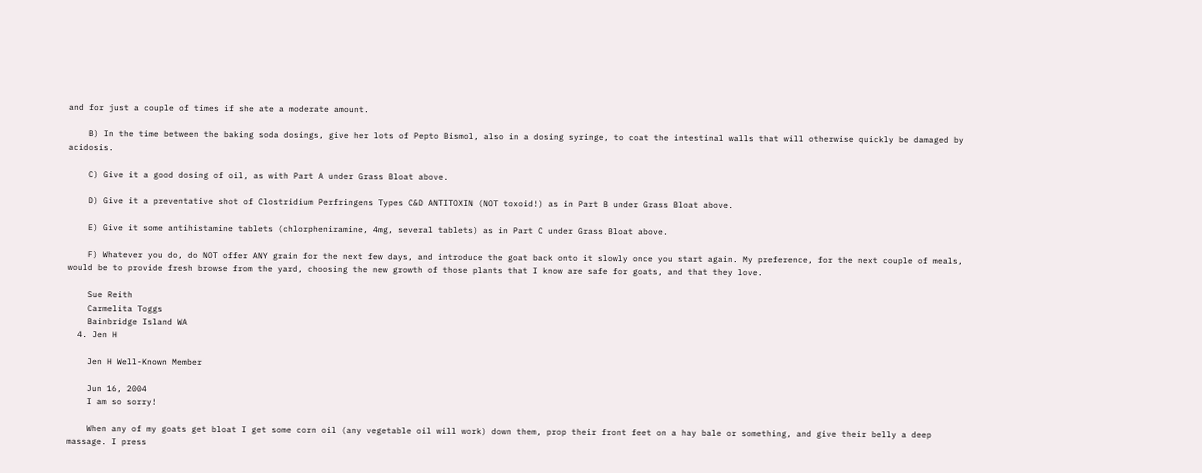and for just a couple of times if she ate a moderate amount.

    B) In the time between the baking soda dosings, give her lots of Pepto Bismol, also in a dosing syringe, to coat the intestinal walls that will otherwise quickly be damaged by acidosis.

    C) Give it a good dosing of oil, as with Part A under Grass Bloat above.

    D) Give it a preventative shot of Clostridium Perfringens Types C&D ANTITOXIN (NOT toxoid!) as in Part B under Grass Bloat above.

    E) Give it some antihistamine tablets (chlorpheniramine, 4mg, several tablets) as in Part C under Grass Bloat above.

    F) Whatever you do, do NOT offer ANY grain for the next few days, and introduce the goat back onto it slowly once you start again. My preference, for the next couple of meals, would be to provide fresh browse from the yard, choosing the new growth of those plants that I know are safe for goats, and that they love.

    Sue Reith
    Carmelita Toggs
    Bainbridge Island WA
  4. Jen H

    Jen H Well-Known Member

    Jun 16, 2004
    I am so sorry!

    When any of my goats get bloat I get some corn oil (any vegetable oil will work) down them, prop their front feet on a hay bale or something, and give their belly a deep massage. I press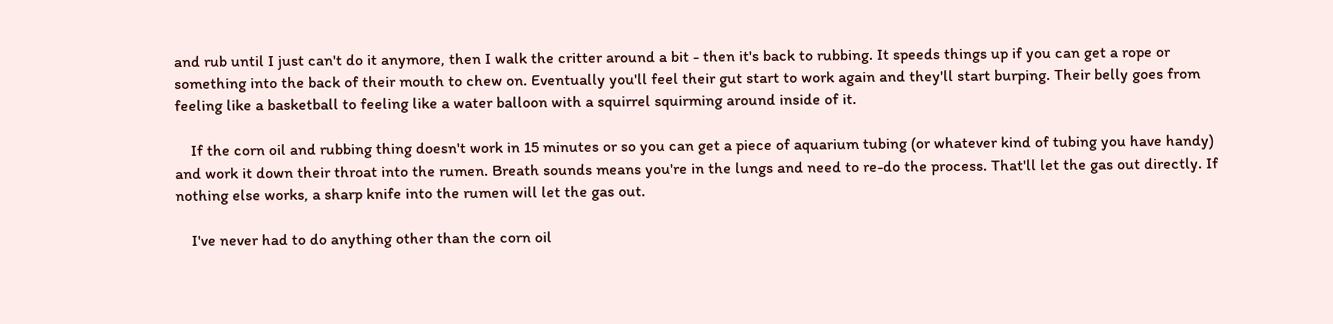and rub until I just can't do it anymore, then I walk the critter around a bit - then it's back to rubbing. It speeds things up if you can get a rope or something into the back of their mouth to chew on. Eventually you'll feel their gut start to work again and they'll start burping. Their belly goes from feeling like a basketball to feeling like a water balloon with a squirrel squirming around inside of it.

    If the corn oil and rubbing thing doesn't work in 15 minutes or so you can get a piece of aquarium tubing (or whatever kind of tubing you have handy) and work it down their throat into the rumen. Breath sounds means you're in the lungs and need to re-do the process. That'll let the gas out directly. If nothing else works, a sharp knife into the rumen will let the gas out.

    I've never had to do anything other than the corn oil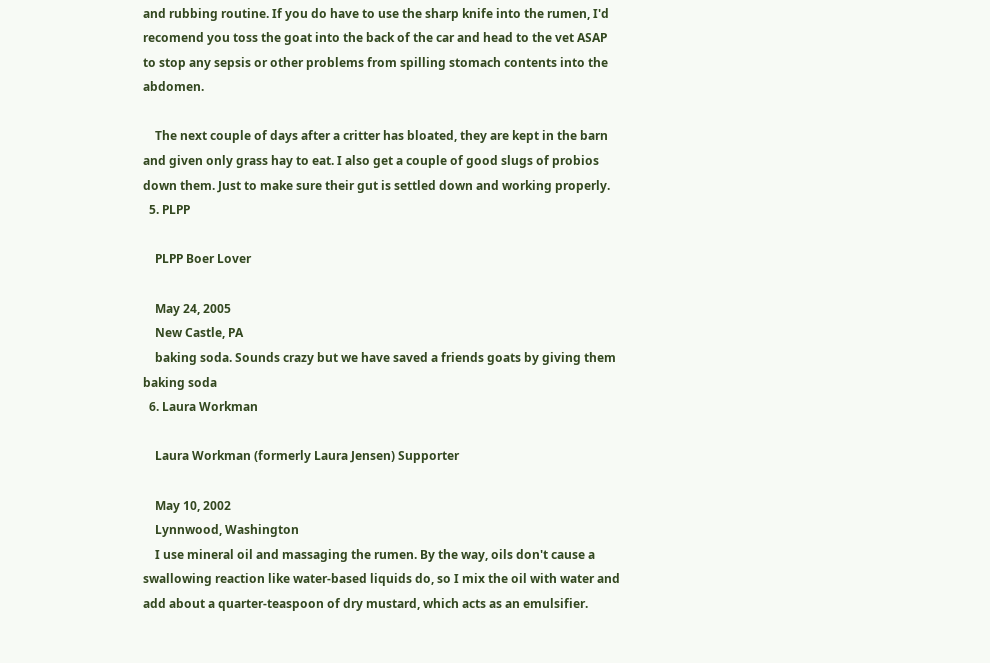and rubbing routine. If you do have to use the sharp knife into the rumen, I'd recomend you toss the goat into the back of the car and head to the vet ASAP to stop any sepsis or other problems from spilling stomach contents into the abdomen.

    The next couple of days after a critter has bloated, they are kept in the barn and given only grass hay to eat. I also get a couple of good slugs of probios down them. Just to make sure their gut is settled down and working properly.
  5. PLPP

    PLPP Boer Lover

    May 24, 2005
    New Castle, PA
    baking soda. Sounds crazy but we have saved a friends goats by giving them baking soda
  6. Laura Workman

    Laura Workman (formerly Laura Jensen) Supporter

    May 10, 2002
    Lynnwood, Washington
    I use mineral oil and massaging the rumen. By the way, oils don't cause a swallowing reaction like water-based liquids do, so I mix the oil with water and add about a quarter-teaspoon of dry mustard, which acts as an emulsifier.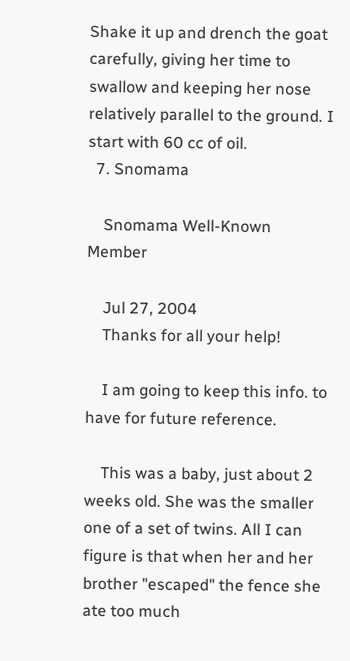Shake it up and drench the goat carefully, giving her time to swallow and keeping her nose relatively parallel to the ground. I start with 60 cc of oil.
  7. Snomama

    Snomama Well-Known Member

    Jul 27, 2004
    Thanks for all your help!

    I am going to keep this info. to have for future reference.

    This was a baby, just about 2 weeks old. She was the smaller one of a set of twins. All I can figure is that when her and her brother "escaped" the fence she ate too much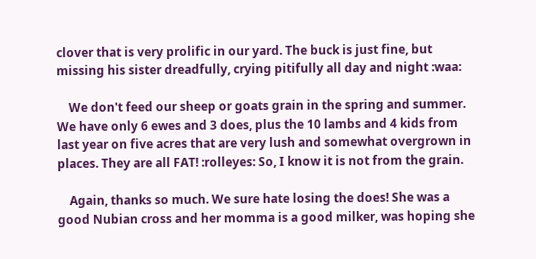clover that is very prolific in our yard. The buck is just fine, but missing his sister dreadfully, crying pitifully all day and night :waa:

    We don't feed our sheep or goats grain in the spring and summer. We have only 6 ewes and 3 does, plus the 10 lambs and 4 kids from last year on five acres that are very lush and somewhat overgrown in places. They are all FAT! :rolleyes: So, I know it is not from the grain.

    Again, thanks so much. We sure hate losing the does! She was a good Nubian cross and her momma is a good milker, was hoping she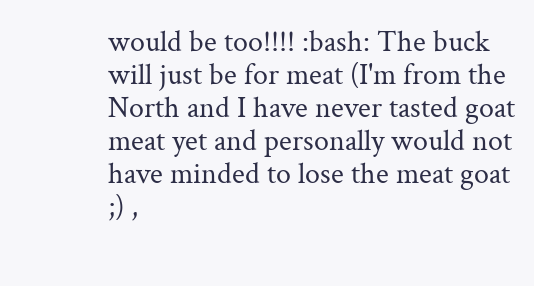would be too!!!! :bash: The buck will just be for meat (I'm from the North and I have never tasted goat meat yet and personally would not have minded to lose the meat goat ;) ,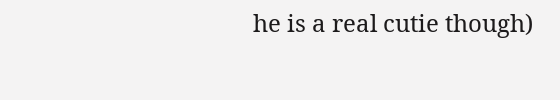he is a real cutie though)